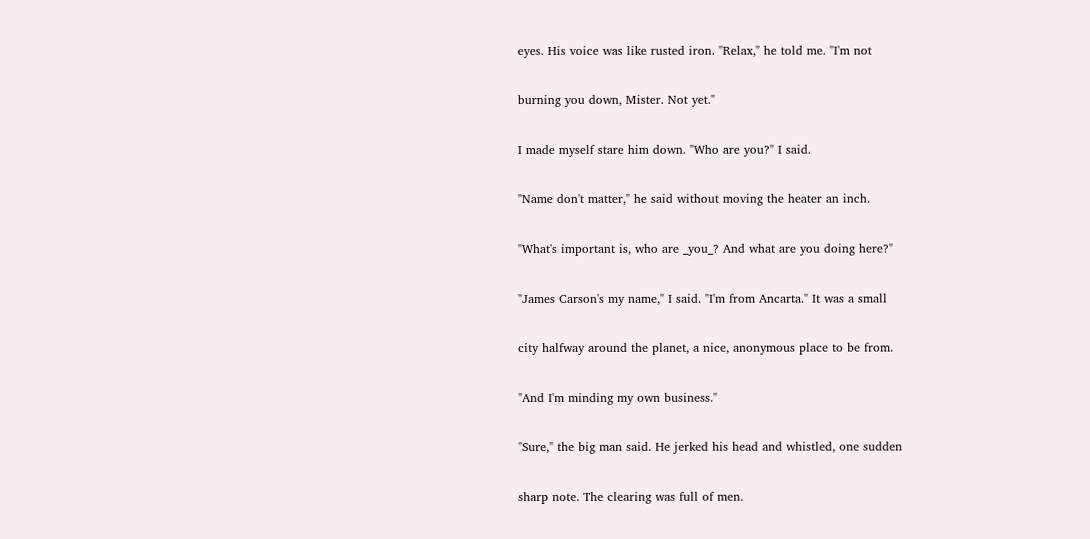eyes. His voice was like rusted iron. "Relax," he told me. "I'm not

burning you down, Mister. Not yet."

I made myself stare him down. "Who are you?" I said.

"Name don't matter," he said without moving the heater an inch.

"What's important is, who are _you_? And what are you doing here?"

"James Carson's my name," I said. "I'm from Ancarta." It was a small

city halfway around the planet, a nice, anonymous place to be from.

"And I'm minding my own business."

"Sure," the big man said. He jerked his head and whistled, one sudden

sharp note. The clearing was full of men.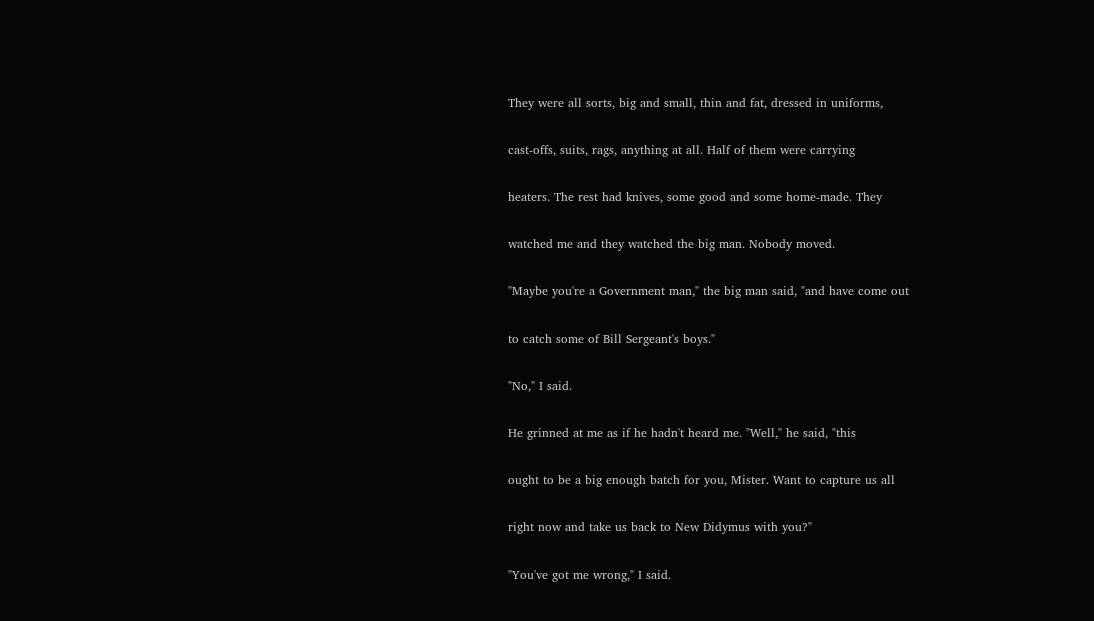They were all sorts, big and small, thin and fat, dressed in uniforms,

cast-offs, suits, rags, anything at all. Half of them were carrying

heaters. The rest had knives, some good and some home-made. They

watched me and they watched the big man. Nobody moved.

"Maybe you're a Government man," the big man said, "and have come out

to catch some of Bill Sergeant's boys."

"No," I said.

He grinned at me as if he hadn't heard me. "Well," he said, "this

ought to be a big enough batch for you, Mister. Want to capture us all

right now and take us back to New Didymus with you?"

"You've got me wrong," I said.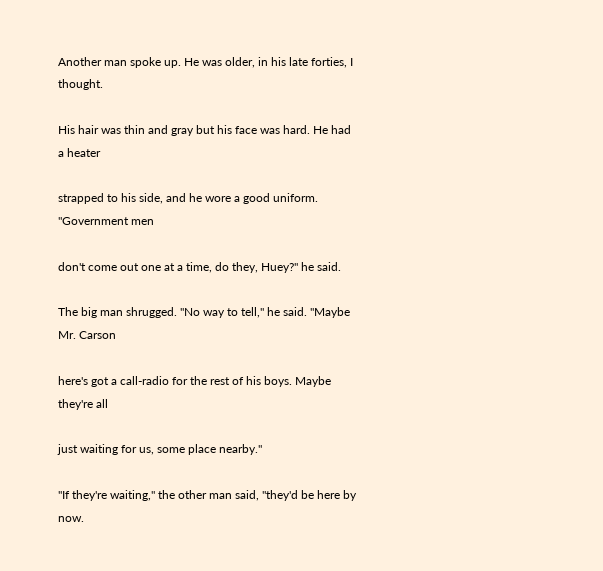Another man spoke up. He was older, in his late forties, I thought.

His hair was thin and gray but his face was hard. He had a heater

strapped to his side, and he wore a good uniform. "Government men

don't come out one at a time, do they, Huey?" he said.

The big man shrugged. "No way to tell," he said. "Maybe Mr. Carson

here's got a call-radio for the rest of his boys. Maybe they're all

just waiting for us, some place nearby."

"If they're waiting," the other man said, "they'd be here by now.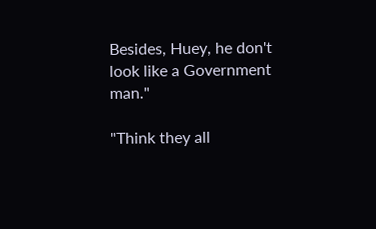Besides, Huey, he don't look like a Government man."

"Think they all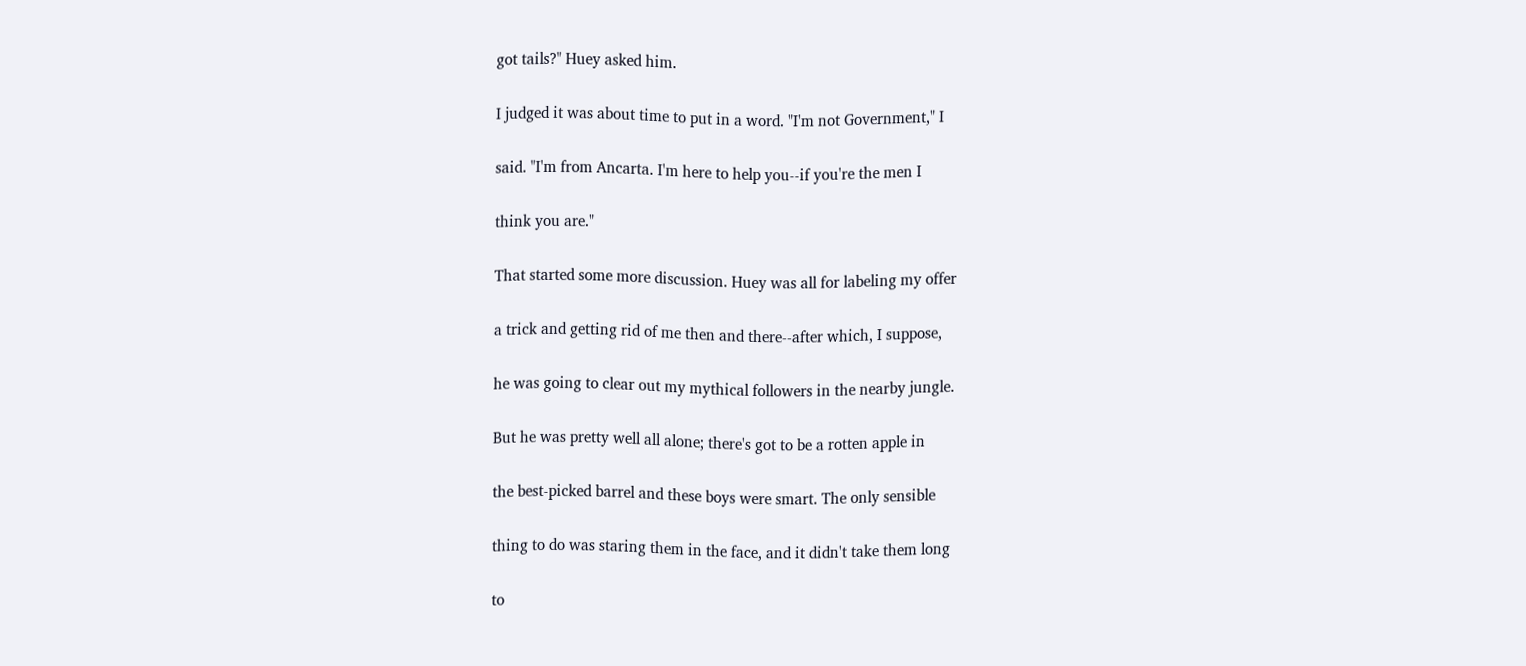got tails?" Huey asked him.

I judged it was about time to put in a word. "I'm not Government," I

said. "I'm from Ancarta. I'm here to help you--if you're the men I

think you are."

That started some more discussion. Huey was all for labeling my offer

a trick and getting rid of me then and there--after which, I suppose,

he was going to clear out my mythical followers in the nearby jungle.

But he was pretty well all alone; there's got to be a rotten apple in

the best-picked barrel and these boys were smart. The only sensible

thing to do was staring them in the face, and it didn't take them long

to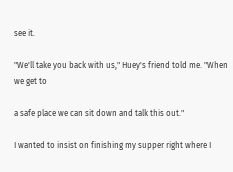see it.

"We'll take you back with us," Huey's friend told me. "When we get to

a safe place we can sit down and talk this out."

I wanted to insist on finishing my supper right where I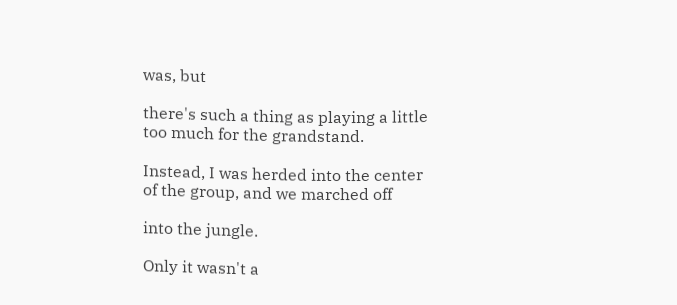was, but

there's such a thing as playing a little too much for the grandstand.

Instead, I was herded into the center of the group, and we marched off

into the jungle.

Only it wasn't a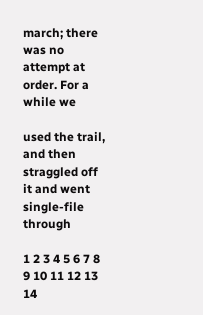march; there was no attempt at order. For a while we

used the trail, and then straggled off it and went single-file through

1 2 3 4 5 6 7 8 9 10 11 12 13 14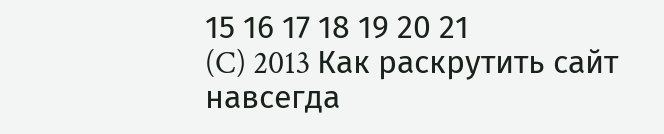15 16 17 18 19 20 21
(C) 2013 Как раскрутить сайт навсегда